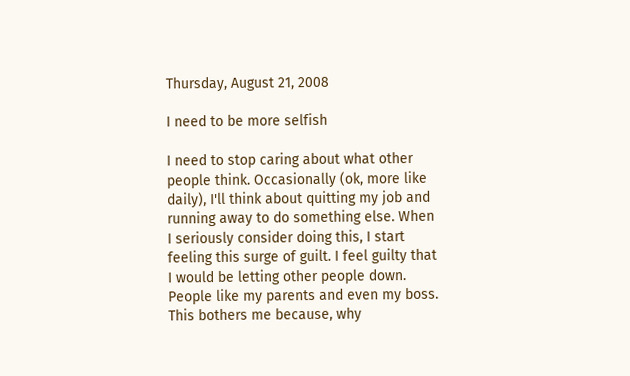Thursday, August 21, 2008

I need to be more selfish

I need to stop caring about what other people think. Occasionally (ok, more like daily), I'll think about quitting my job and running away to do something else. When I seriously consider doing this, I start feeling this surge of guilt. I feel guilty that I would be letting other people down. People like my parents and even my boss. This bothers me because, why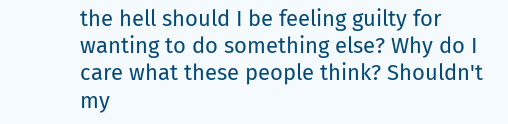the hell should I be feeling guilty for wanting to do something else? Why do I care what these people think? Shouldn't my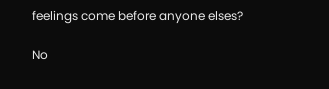feelings come before anyone elses?

No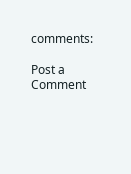comments:

Post a Comment